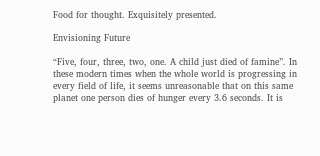Food for thought. Exquisitely presented.

Envisioning Future

“Five, four, three, two, one. A child just died of famine”. In these modern times when the whole world is progressing in every field of life, it seems unreasonable that on this same planet one person dies of hunger every 3.6 seconds. It is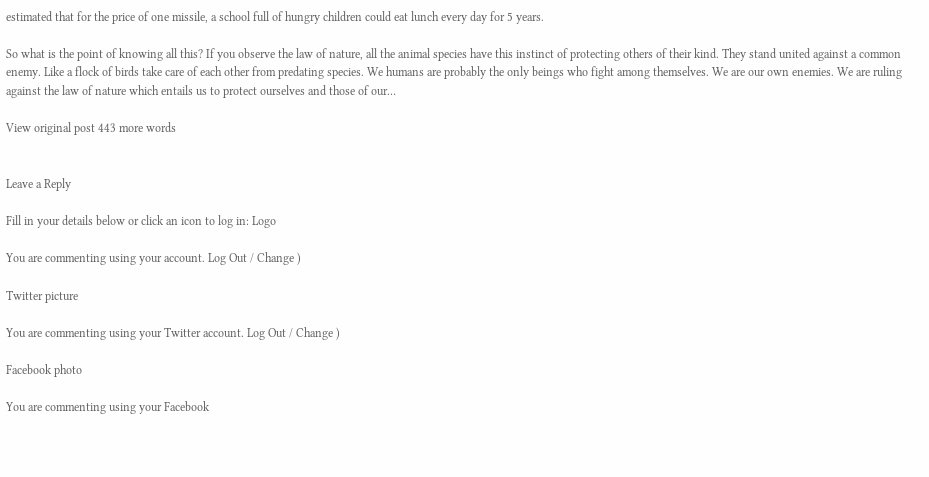estimated that for the price of one missile, a school full of hungry children could eat lunch every day for 5 years.

So what is the point of knowing all this? If you observe the law of nature, all the animal species have this instinct of protecting others of their kind. They stand united against a common enemy. Like a flock of birds take care of each other from predating species. We humans are probably the only beings who fight among themselves. We are our own enemies. We are ruling against the law of nature which entails us to protect ourselves and those of our…

View original post 443 more words


Leave a Reply

Fill in your details below or click an icon to log in: Logo

You are commenting using your account. Log Out / Change )

Twitter picture

You are commenting using your Twitter account. Log Out / Change )

Facebook photo

You are commenting using your Facebook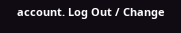account. Log Out / Change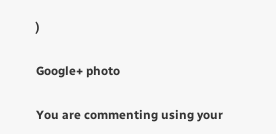)

Google+ photo

You are commenting using your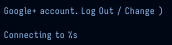Google+ account. Log Out / Change )

Connecting to %s